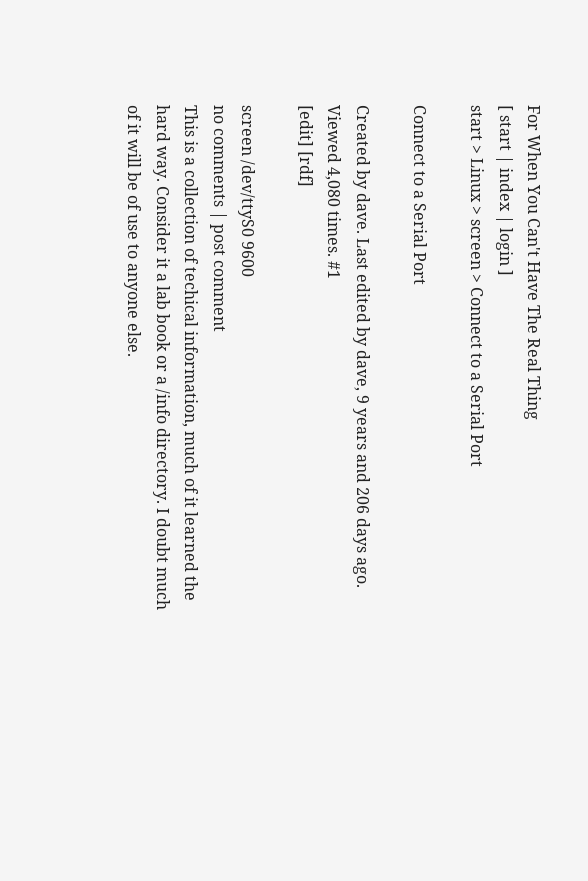For When You Can't Have The Real Thing
[ start | index | login ]
start > Linux > screen > Connect to a Serial Port

Connect to a Serial Port

Created by dave. Last edited by dave, 9 years and 206 days ago. Viewed 4,080 times. #1
[edit] [rdf]

screen /dev/ttyS0 9600
no comments | post comment
This is a collection of techical information, much of it learned the hard way. Consider it a lab book or a /info directory. I doubt much of it will be of use to anyone else.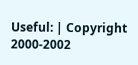Useful: | Copyright 2000-2002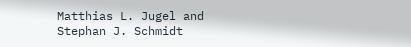Matthias L. Jugel and Stephan J. Schmidt